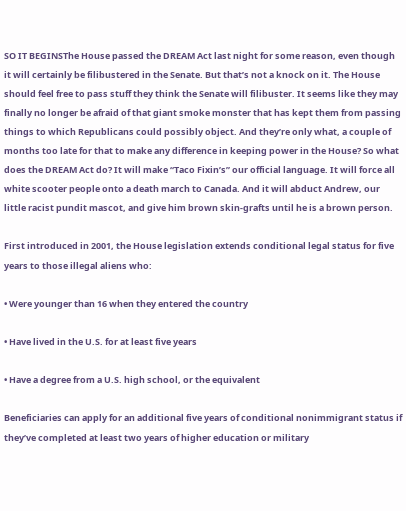SO IT BEGINSThe House passed the DREAM Act last night for some reason, even though it will certainly be filibustered in the Senate. But that’s not a knock on it. The House should feel free to pass stuff they think the Senate will filibuster. It seems like they may finally no longer be afraid of that giant smoke monster that has kept them from passing things to which Republicans could possibly object. And they’re only what, a couple of months too late for that to make any difference in keeping power in the House? So what does the DREAM Act do? It will make “Taco Fixin’s” our official language. It will force all white scooter people onto a death march to Canada. And it will abduct Andrew, our little racist pundit mascot, and give him brown skin-grafts until he is a brown person.

First introduced in 2001, the House legislation extends conditional legal status for five years to those illegal aliens who:

• Were younger than 16 when they entered the country

• Have lived in the U.S. for at least five years

• Have a degree from a U.S. high school, or the equivalent

Beneficiaries can apply for an additional five years of conditional nonimmigrant status if they’ve completed at least two years of higher education or military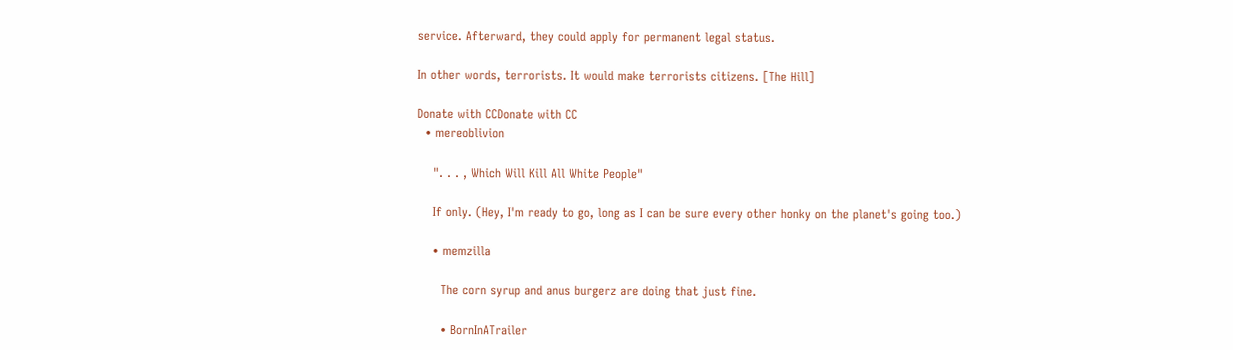service. Afterward, they could apply for permanent legal status.

In other words, terrorists. It would make terrorists citizens. [The Hill]

Donate with CCDonate with CC
  • mereoblivion

    ". . . , Which Will Kill All White People"

    If only. (Hey, I'm ready to go, long as I can be sure every other honky on the planet's going too.)

    • memzilla

      The corn syrup and anus burgerz are doing that just fine.

      • BornInATrailer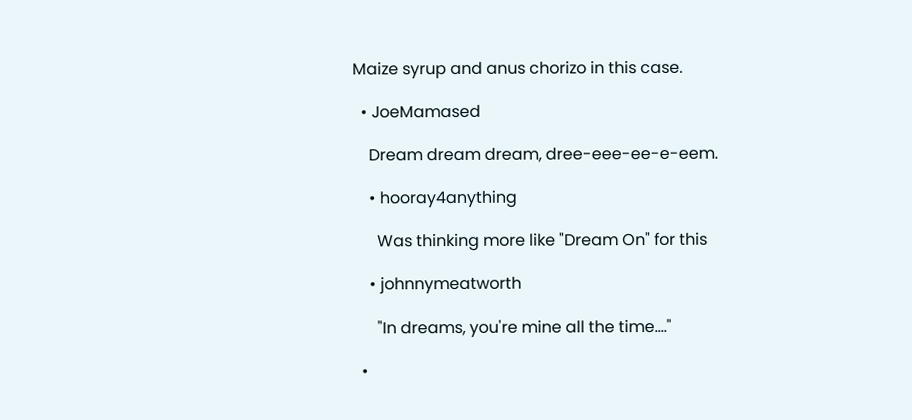Maize syrup and anus chorizo in this case.

  • JoeMamased

    Dream dream dream, dree-eee-ee-e-eem.

    • hooray4anything

      Was thinking more like "Dream On" for this

    • johnnymeatworth

      "In dreams, you're mine all the time…."

  •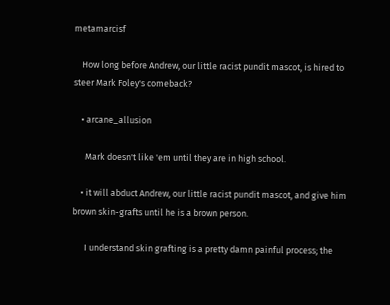metamarcisf

    How long before Andrew, our little racist pundit mascot, is hired to steer Mark Foley's comeback?

    • arcane_allusion

      Mark doesn't like 'em until they are in high school.

    • it will abduct Andrew, our little racist pundit mascot, and give him brown skin-grafts until he is a brown person.

      I understand skin grafting is a pretty damn painful process; the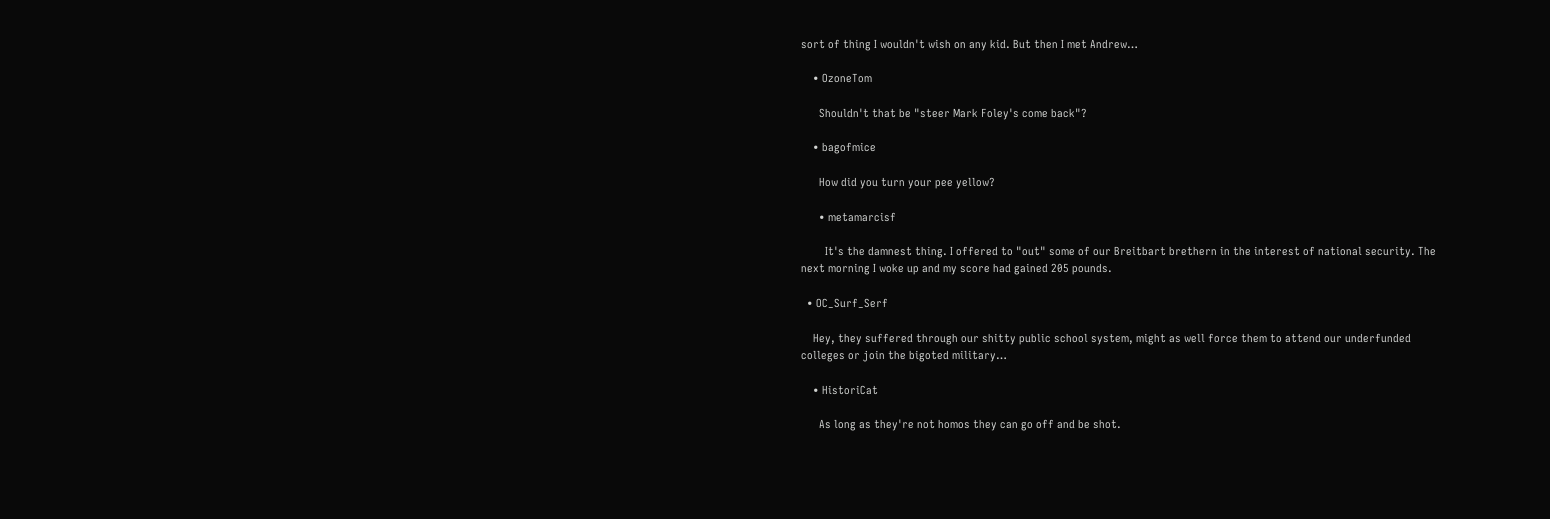sort of thing I wouldn't wish on any kid. But then I met Andrew…

    • OzoneTom

      Shouldn't that be "steer Mark Foley's come back"?

    • bagofmice

      How did you turn your pee yellow?

      • metamarcisf

        It's the damnest thing. I offered to "out" some of our Breitbart brethern in the interest of national security. The next morning I woke up and my score had gained 205 pounds.

  • OC_Surf_Serf

    Hey, they suffered through our shitty public school system, might as well force them to attend our underfunded colleges or join the bigoted military…

    • HistoriCat

      As long as they're not homos they can go off and be shot.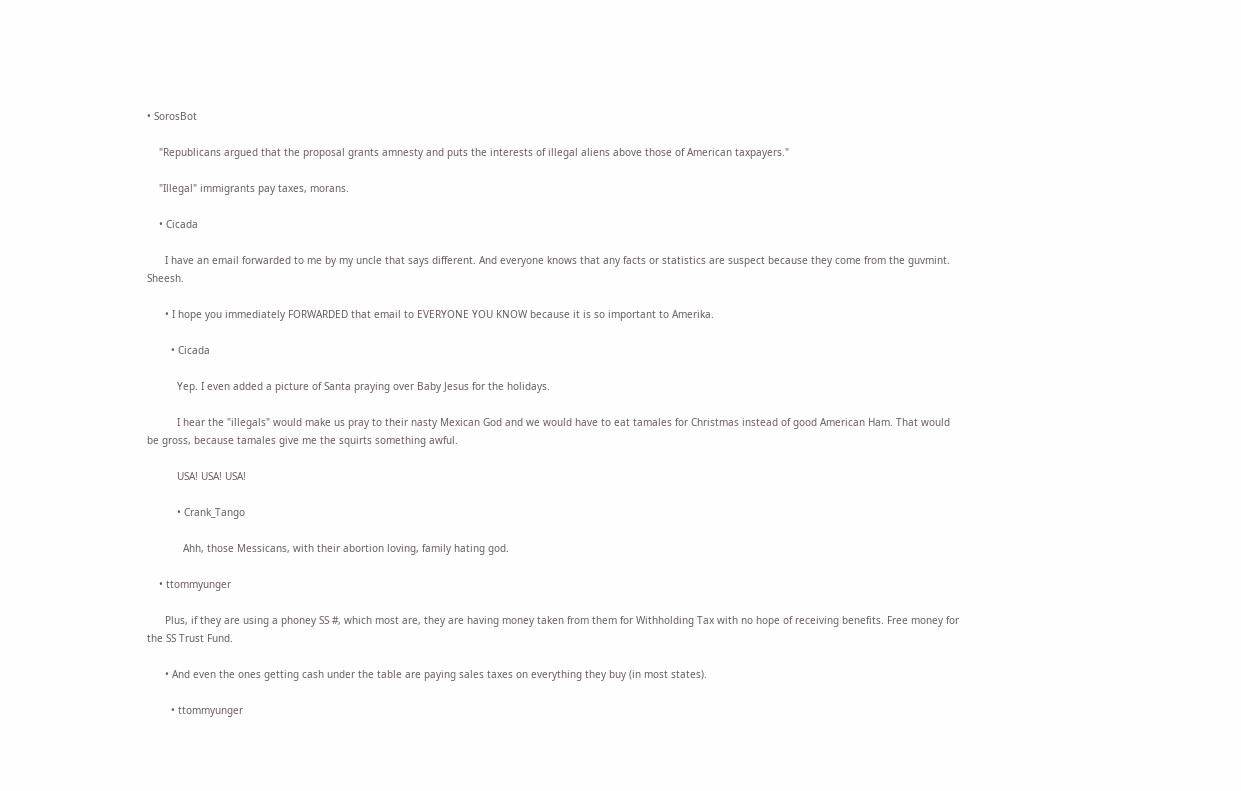• SorosBot

    "Republicans argued that the proposal grants amnesty and puts the interests of illegal aliens above those of American taxpayers."

    "Illegal" immigrants pay taxes, morans.

    • Cicada

      I have an email forwarded to me by my uncle that says different. And everyone knows that any facts or statistics are suspect because they come from the guvmint. Sheesh.

      • I hope you immediately FORWARDED that email to EVERYONE YOU KNOW because it is so important to Amerika.

        • Cicada

          Yep. I even added a picture of Santa praying over Baby Jesus for the holidays.

          I hear the "illegals" would make us pray to their nasty Mexican God and we would have to eat tamales for Christmas instead of good American Ham. That would be gross, because tamales give me the squirts something awful.

          USA! USA! USA!

          • Crank_Tango

            Ahh, those Messicans, with their abortion loving, family hating god.

    • ttommyunger

      Plus, if they are using a phoney SS #, which most are, they are having money taken from them for Withholding Tax with no hope of receiving benefits. Free money for the SS Trust Fund.

      • And even the ones getting cash under the table are paying sales taxes on everything they buy (in most states).

        • ttommyunger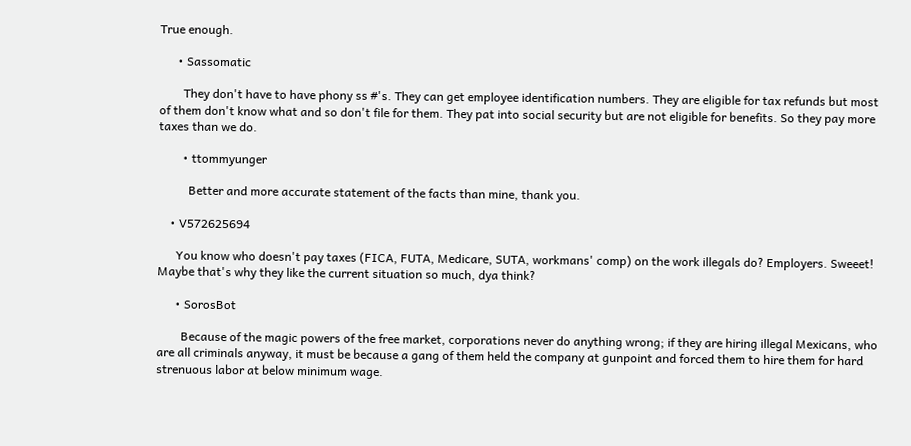True enough.

      • Sassomatic

        They don't have to have phony ss #'s. They can get employee identification numbers. They are eligible for tax refunds but most of them don't know what and so don't file for them. They pat into social security but are not eligible for benefits. So they pay more taxes than we do.

        • ttommyunger

          Better and more accurate statement of the facts than mine, thank you.

    • V572625694

      You know who doesn't pay taxes (FICA, FUTA, Medicare, SUTA, workmans' comp) on the work illegals do? Employers. Sweeet! Maybe that's why they like the current situation so much, dya think?

      • SorosBot

        Because of the magic powers of the free market, corporations never do anything wrong; if they are hiring illegal Mexicans, who are all criminals anyway, it must be because a gang of them held the company at gunpoint and forced them to hire them for hard strenuous labor at below minimum wage.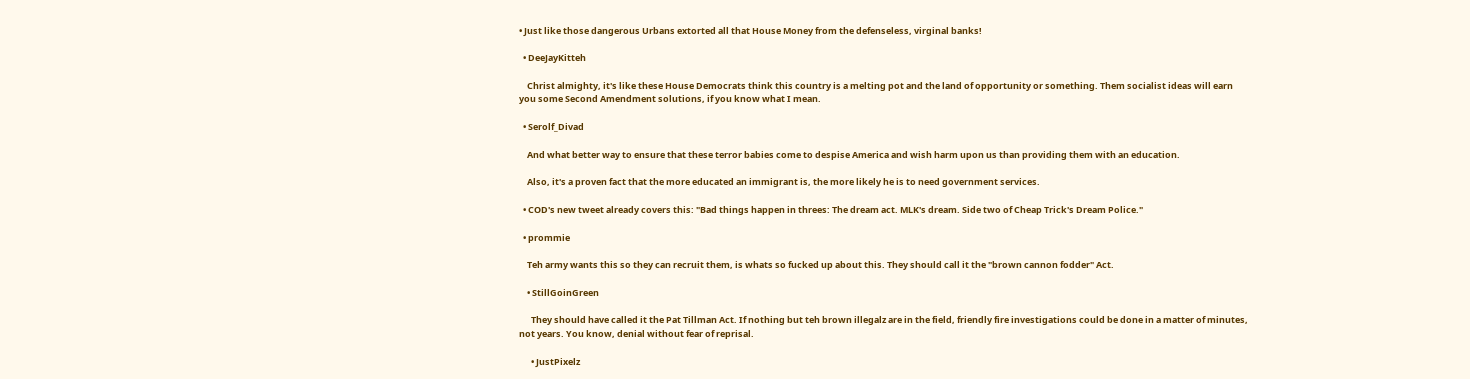• Just like those dangerous Urbans extorted all that House Money from the defenseless, virginal banks!

  • DeeJayKitteh

    Christ almighty, it's like these House Democrats think this country is a melting pot and the land of opportunity or something. Them socialist ideas will earn you some Second Amendment solutions, if you know what I mean.

  • Serolf_Divad

    And what better way to ensure that these terror babies come to despise America and wish harm upon us than providing them with an education.

    Also, it's a proven fact that the more educated an immigrant is, the more likely he is to need government services.

  • COD's new tweet already covers this: "Bad things happen in threes: The dream act. MLK's dream. Side two of Cheap Trick's Dream Police."

  • prommie

    Teh army wants this so they can recruit them, is whats so fucked up about this. They should call it the "brown cannon fodder" Act.

    • StillGoinGreen

      They should have called it the Pat Tillman Act. If nothing but teh brown illegalz are in the field, friendly fire investigations could be done in a matter of minutes, not years. You know, denial without fear of reprisal.

      • JustPixelz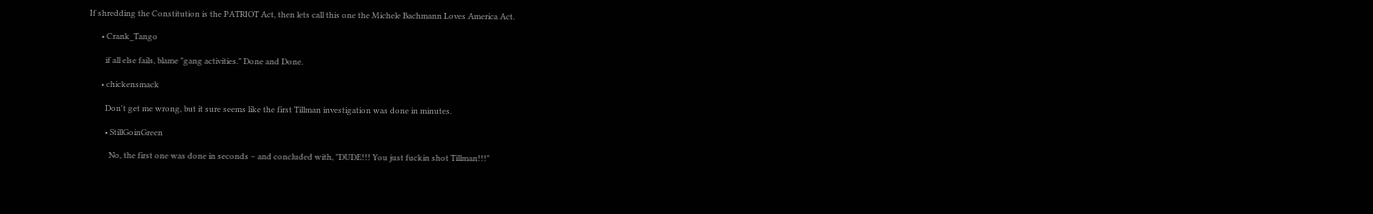If shredding the Constitution is the PATRIOT Act, then lets call this one the Michele Bachmann Loves America Act.

      • Crank_Tango

        if all else fails, blame "gang activities." Done and Done.

      • chickensmack

        Don't get me wrong, but it sure seems like the first Tillman investigation was done in minutes.

        • StillGoinGreen

          No, the first one was done in seconds – and concluded with, "DUDE!!! You just fuckin shot Tillman!!!"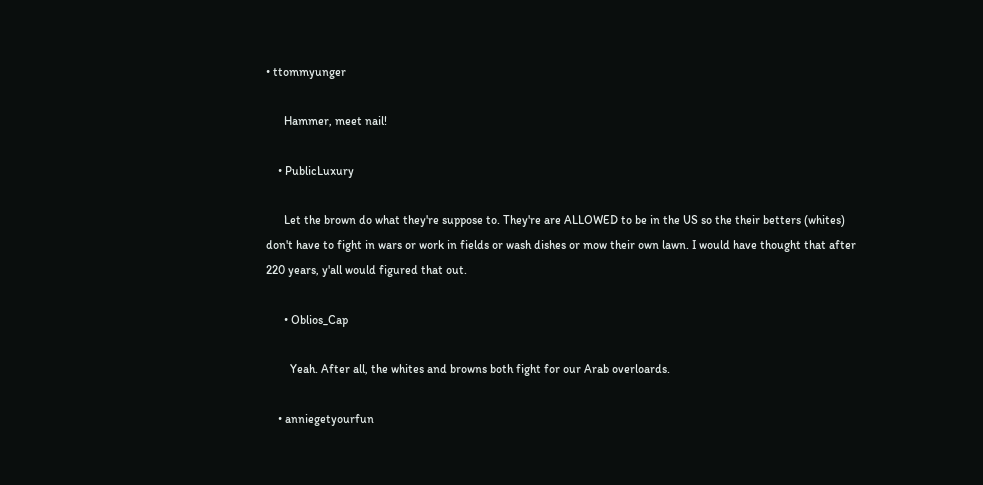• ttommyunger

      Hammer, meet nail!

    • PublicLuxury

      Let the brown do what they're suppose to. They're are ALLOWED to be in the US so the their betters (whites) don't have to fight in wars or work in fields or wash dishes or mow their own lawn. I would have thought that after 220 years, y'all would figured that out.

      • Oblios_Cap

        Yeah. After all, the whites and browns both fight for our Arab overloards.

    • anniegetyourfun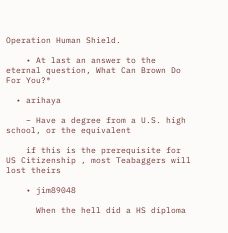Operation Human Shield.

    • At last an answer to the eternal question, What Can Brown Do For You?®

  • arihaya

    – Have a degree from a U.S. high school, or the equivalent

    if this is the prerequisite for US Citizenship , most Teabaggers will lost theirs

    • jim89048

      When the hell did a HS diploma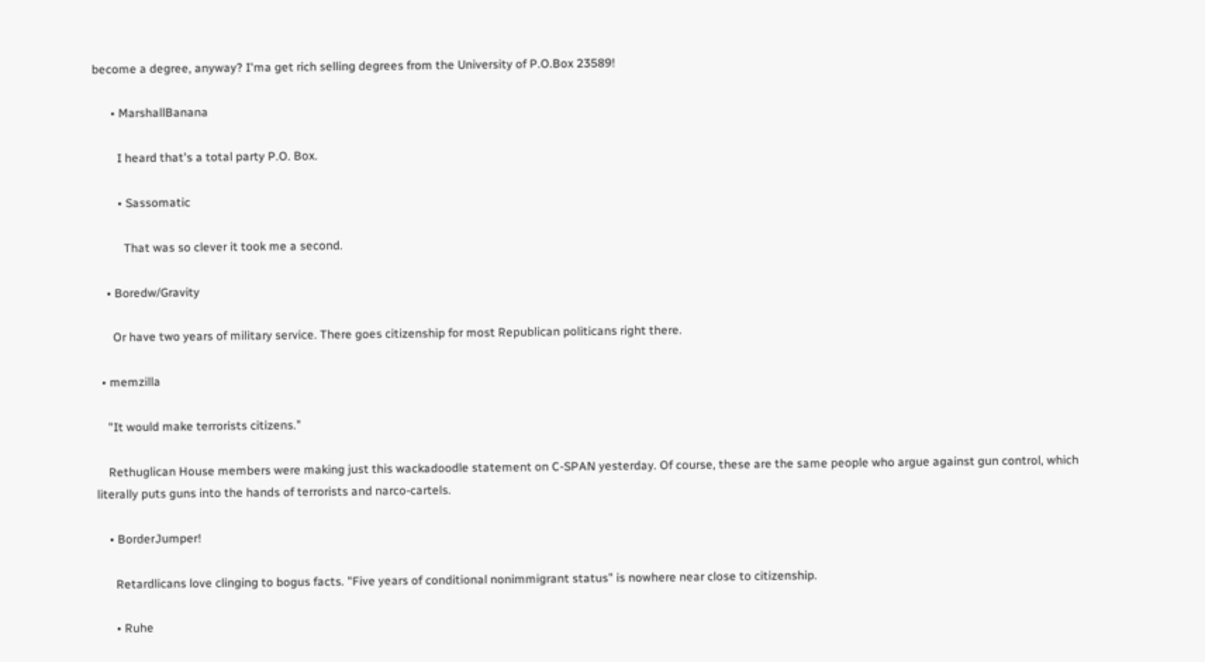become a degree, anyway? I'ma get rich selling degrees from the University of P.O.Box 23589!

      • MarshallBanana

        I heard that's a total party P.O. Box.

        • Sassomatic

          That was so clever it took me a second.

    • Boredw/Gravity

      Or have two years of military service. There goes citizenship for most Republican politicans right there.

  • memzilla

    "It would make terrorists citizens."

    Rethuglican House members were making just this wackadoodle statement on C-SPAN yesterday. Of course, these are the same people who argue against gun control, which literally puts guns into the hands of terrorists and narco-cartels.

    • BorderJumper!

      Retardlicans love clinging to bogus facts. "Five years of conditional nonimmigrant status" is nowhere near close to citizenship.

      • Ruhe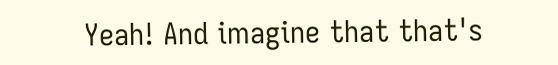Yeah! And imagine that that's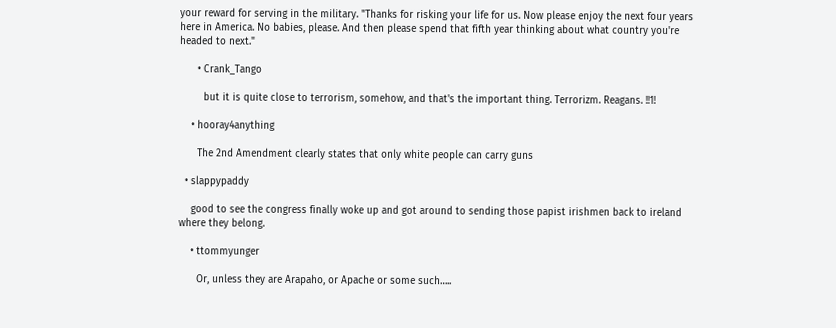your reward for serving in the military. "Thanks for risking your life for us. Now please enjoy the next four years here in America. No babies, please. And then please spend that fifth year thinking about what country you're headed to next."

      • Crank_Tango

        but it is quite close to terrorism, somehow, and that's the important thing. Terrorizm. Reagans. !!1!

    • hooray4anything

      The 2nd Amendment clearly states that only white people can carry guns

  • slappypaddy

    good to see the congress finally woke up and got around to sending those papist irishmen back to ireland where they belong.

    • ttommyunger

      Or, unless they are Arapaho, or Apache or some such…..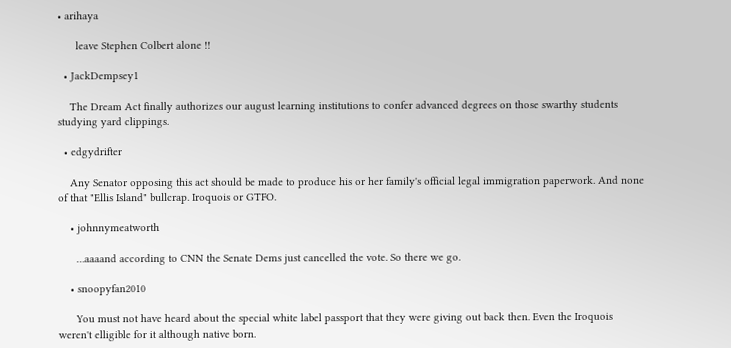• arihaya

      leave Stephen Colbert alone !!

  • JackDempsey1

    The Dream Act finally authorizes our august learning institutions to confer advanced degrees on those swarthy students studying yard clippings.

  • edgydrifter

    Any Senator opposing this act should be made to produce his or her family's official legal immigration paperwork. And none of that "Ellis Island" bullcrap. Iroquois or GTFO.

    • johnnymeatworth

      …aaaand according to CNN the Senate Dems just cancelled the vote. So there we go.

    • snoopyfan2010

      You must not have heard about the special white label passport that they were giving out back then. Even the Iroquois weren't elligible for it although native born.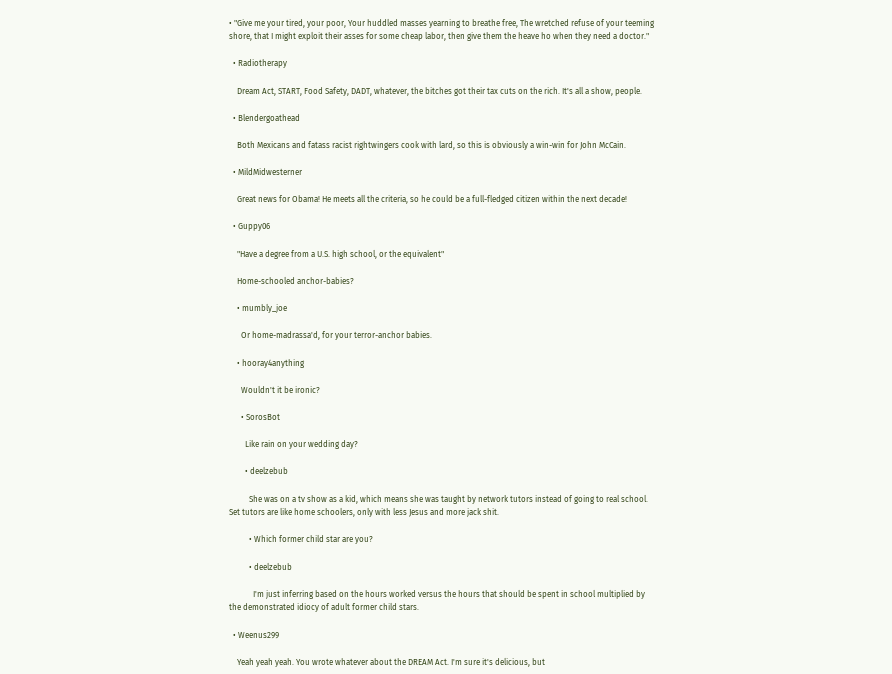• "Give me your tired, your poor, Your huddled masses yearning to breathe free, The wretched refuse of your teeming shore, that I might exploit their asses for some cheap labor, then give them the heave ho when they need a doctor."

  • Radiotherapy

    Dream Act, START, Food Safety, DADT, whatever, the bitches got their tax cuts on the rich. It's all a show, people.

  • Blendergoathead

    Both Mexicans and fatass racist rightwingers cook with lard, so this is obviously a win-win for John McCain.

  • MildMidwesterner

    Great news for Obama! He meets all the criteria, so he could be a full-fledged citizen within the next decade!

  • Guppy06

    "Have a degree from a U.S. high school, or the equivalent"

    Home-schooled anchor-babies?

    • mumbly_joe

      Or home-madrassa'd, for your terror-anchor babies.

    • hooray4anything

      Wouldn't it be ironic?

      • SorosBot

        Like rain on your wedding day?

        • deelzebub

          She was on a tv show as a kid, which means she was taught by network tutors instead of going to real school. Set tutors are like home schoolers, only with less Jesus and more jack shit.

          • Which former child star are you?

          • deelzebub

            I'm just inferring based on the hours worked versus the hours that should be spent in school multiplied by the demonstrated idiocy of adult former child stars.

  • Weenus299

    Yeah yeah yeah. You wrote whatever about the DREAM Act. I'm sure it's delicious, but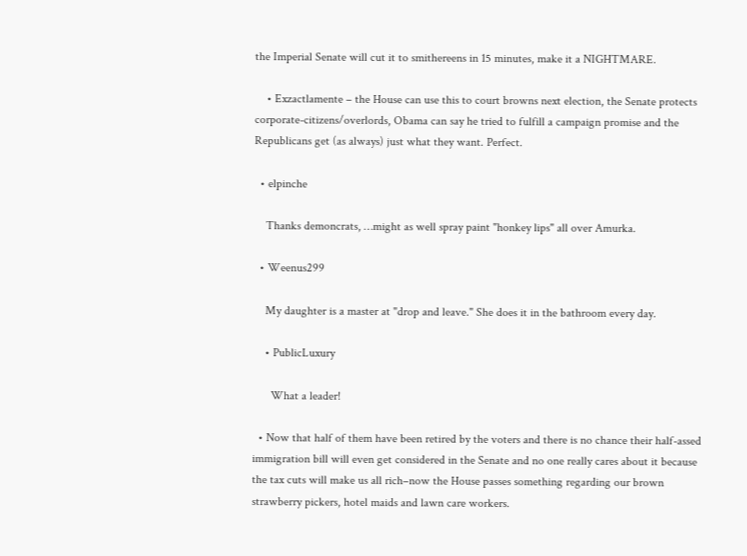the Imperial Senate will cut it to smithereens in 15 minutes, make it a NIGHTMARE.

    • Exzactlamente – the House can use this to court browns next election, the Senate protects corporate-citizens/overlords, Obama can say he tried to fulfill a campaign promise and the Republicans get (as always) just what they want. Perfect.

  • elpinche

    Thanks demoncrats, …might as well spray paint "honkey lips" all over Amurka.

  • Weenus299

    My daughter is a master at "drop and leave." She does it in the bathroom every day.

    • PublicLuxury

      What a leader!

  • Now that half of them have been retired by the voters and there is no chance their half-assed immigration bill will even get considered in the Senate and no one really cares about it because the tax cuts will make us all rich–now the House passes something regarding our brown strawberry pickers, hotel maids and lawn care workers.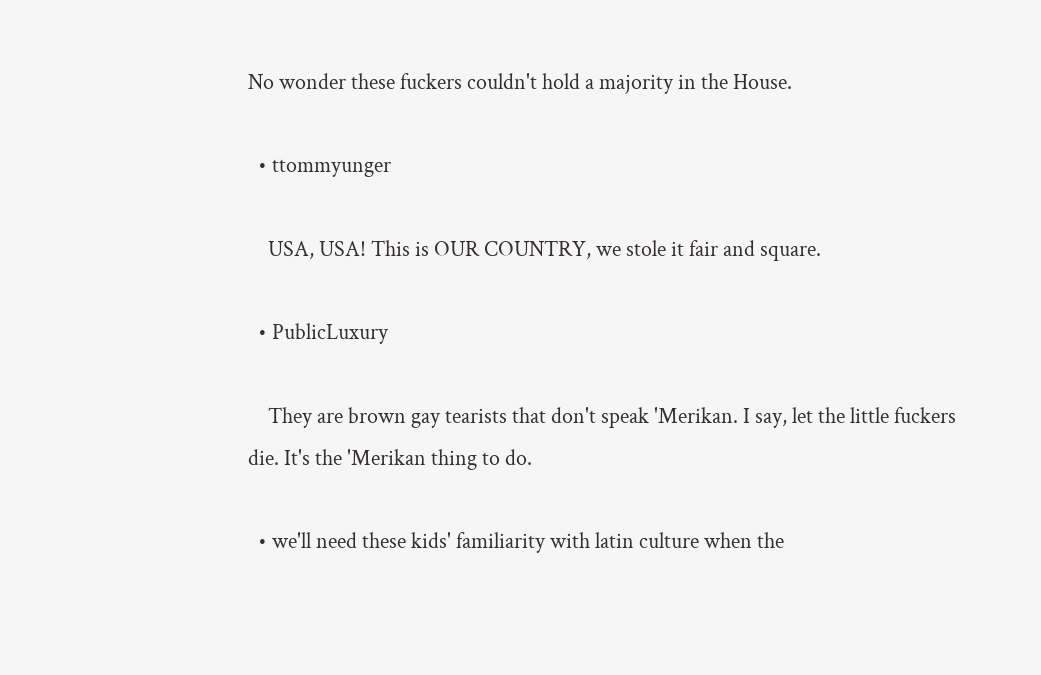No wonder these fuckers couldn't hold a majority in the House.

  • ttommyunger

    USA, USA! This is OUR COUNTRY, we stole it fair and square.

  • PublicLuxury

    They are brown gay tearists that don't speak 'Merikan. I say, let the little fuckers die. It's the 'Merikan thing to do.

  • we'll need these kids' familiarity with latin culture when the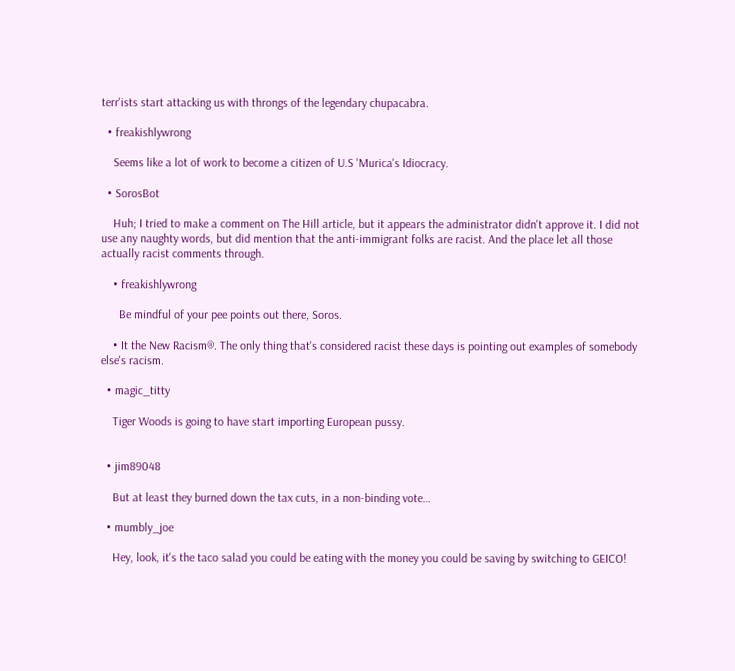terr'ists start attacking us with throngs of the legendary chupacabra.

  • freakishlywrong

    Seems like a lot of work to become a citizen of U.S 'Murica's Idiocracy.

  • SorosBot

    Huh; I tried to make a comment on The Hill article, but it appears the administrator didn't approve it. I did not use any naughty words, but did mention that the anti-immigrant folks are racist. And the place let all those actually racist comments through.

    • freakishlywrong

      Be mindful of your pee points out there, Soros.

    • It the New Racism®. The only thing that's considered racist these days is pointing out examples of somebody else's racism.

  • magic_titty

    Tiger Woods is going to have start importing European pussy.


  • jim89048

    But at least they burned down the tax cuts, in a non-binding vote…

  • mumbly_joe

    Hey, look, it's the taco salad you could be eating with the money you could be saving by switching to GEICO!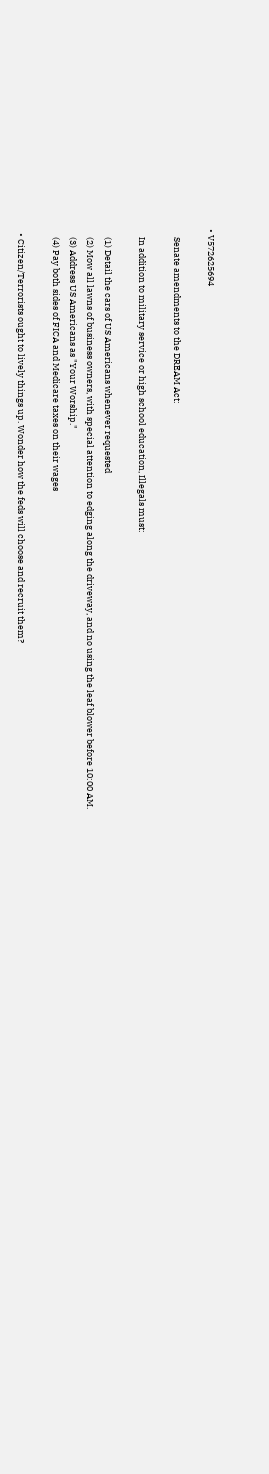• V572625694

    Senate amendments to the DREAM Act:

    In addition to military service or high school education, Illegals must:

    (1) Detail the cars of US Americans whenever requested
    (2) Mow all lawns of business owners, with special attention to edging along the driveway, and no using the leaf blower before 10:00 AM.
    (3) Address US Americans as "Your Worship."
    (4) Pay both sides of FICA and Medicare taxes on their wages

  • Citizen/Terrorists ought to lively things up. Wonder how the feds will choose and recruit them?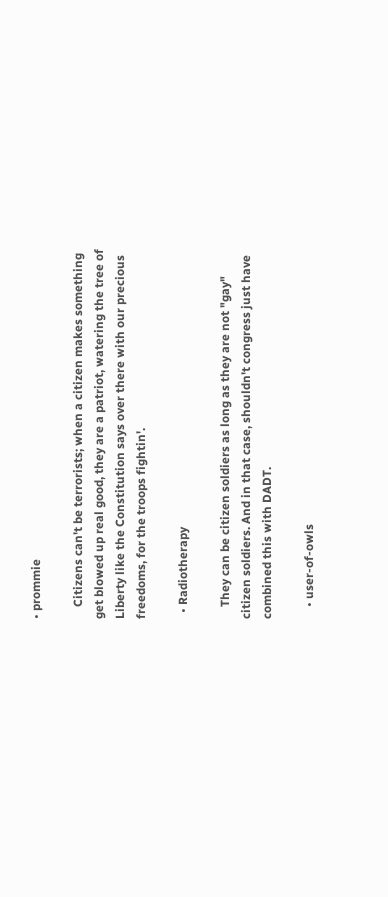• prommie

    Citizens can't be terrorists; when a citizen makes something get blowed up real good, they are a patriot, watering the tree of Liberty like the Constitution says over there with our precious freedoms, for the troops fightin'.

  • Radiotherapy

    They can be citizen soldiers as long as they are not "gay" citizen soldiers. And in that case, shouldn't congress just have combined this with DADT.

    • user-of-owls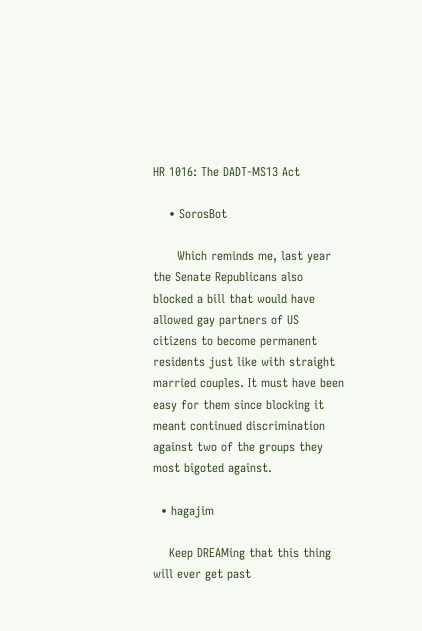HR 1016: The DADT-MS13 Act

    • SorosBot

      Which reminds me, last year the Senate Republicans also blocked a bill that would have allowed gay partners of US citizens to become permanent residents just like with straight married couples. It must have been easy for them since blocking it meant continued discrimination against two of the groups they most bigoted against.

  • hagajim

    Keep DREAMing that this thing will ever get past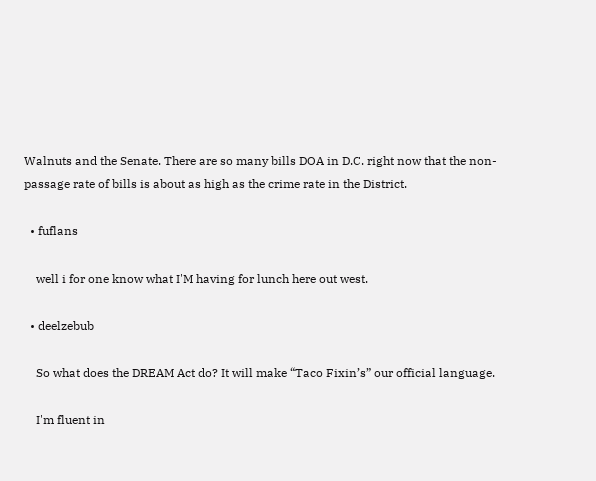Walnuts and the Senate. There are so many bills DOA in D.C. right now that the non-passage rate of bills is about as high as the crime rate in the District.

  • fuflans

    well i for one know what I'M having for lunch here out west.

  • deelzebub

    So what does the DREAM Act do? It will make “Taco Fixin’s” our official language.

    I'm fluent in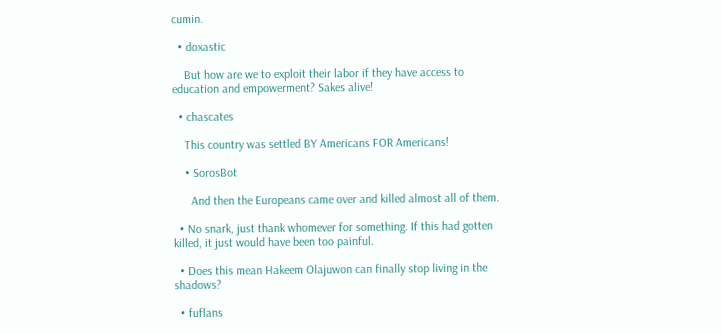cumin.

  • doxastic

    But how are we to exploit their labor if they have access to education and empowerment? Sakes alive!

  • chascates

    This country was settled BY Americans FOR Americans!

    • SorosBot

      And then the Europeans came over and killed almost all of them.

  • No snark, just thank whomever for something. If this had gotten killed, it just would have been too painful.

  • Does this mean Hakeem Olajuwon can finally stop living in the shadows?

  • fuflans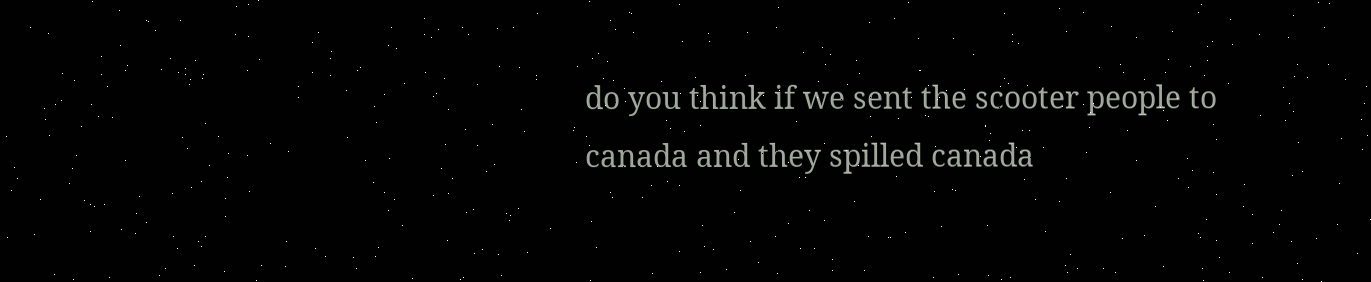do you think if we sent the scooter people to canada and they spilled canada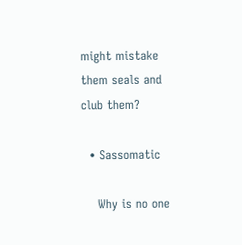might mistake them seals and club them?

  • Sassomatic

    Why is no one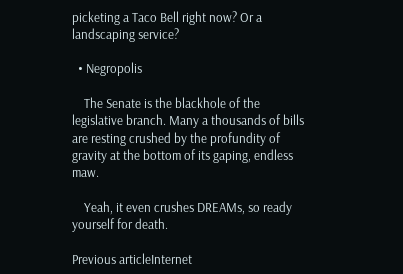picketing a Taco Bell right now? Or a landscaping service?

  • Negropolis

    The Senate is the blackhole of the legislative branch. Many a thousands of bills are resting crushed by the profundity of gravity at the bottom of its gaping, endless maw.

    Yeah, it even crushes DREAMs, so ready yourself for death.

Previous articleInternet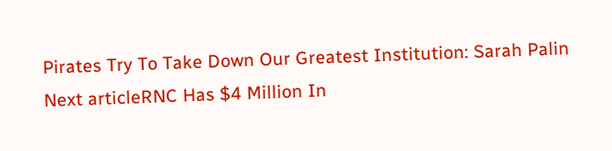Pirates Try To Take Down Our Greatest Institution: Sarah Palin
Next articleRNC Has $4 Million In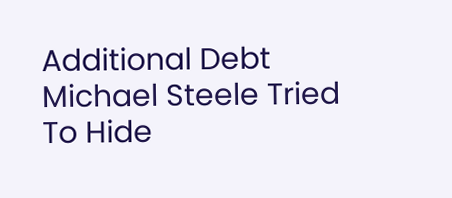Additional Debt Michael Steele Tried To Hide